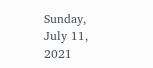Sunday, July 11, 2021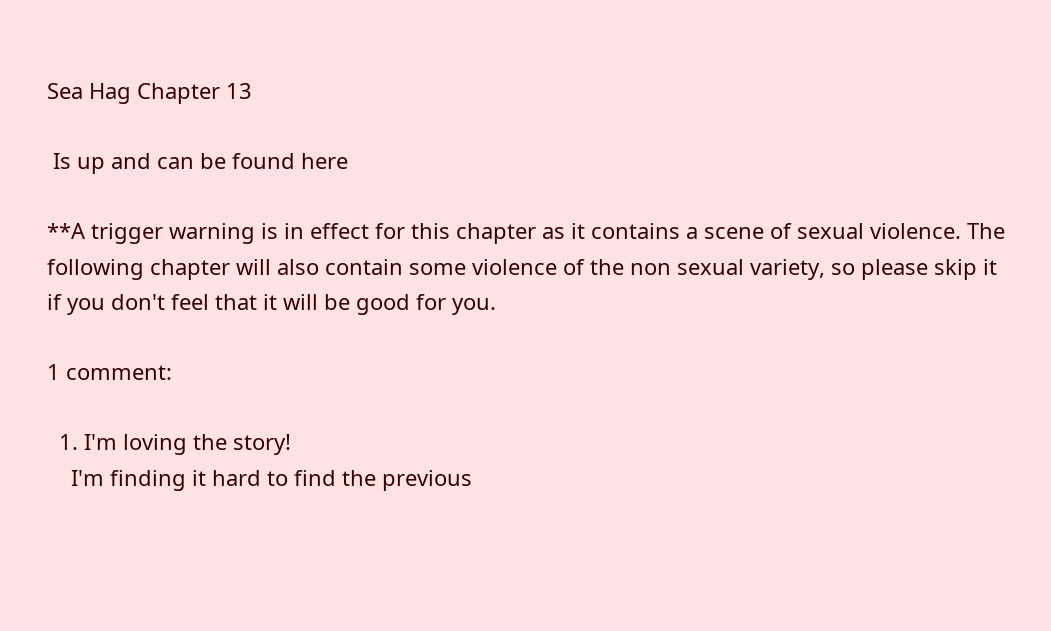Sea Hag Chapter 13

 Is up and can be found here

**A trigger warning is in effect for this chapter as it contains a scene of sexual violence. The following chapter will also contain some violence of the non sexual variety, so please skip it if you don't feel that it will be good for you.

1 comment:

  1. I'm loving the story!
    I'm finding it hard to find the previous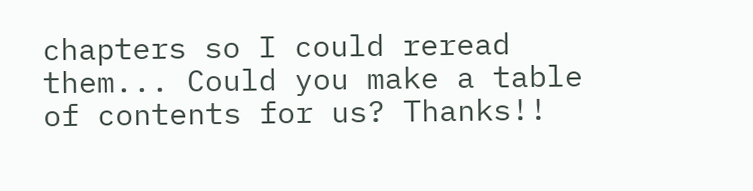chapters so I could reread them... Could you make a table of contents for us? Thanks!!